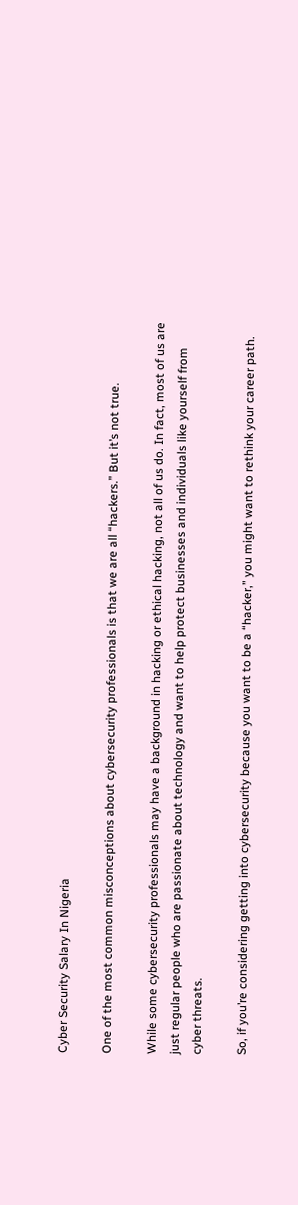Cyber Security Salary In Nigeria

One of the most common misconceptions about cybersecurity professionals is that we are all “hackers.” But it’s not true.

While some cybersecurity professionals may have a background in hacking or ethical hacking, not all of us do. In fact, most of us are just regular people who are passionate about technology and want to help protect businesses and individuals like yourself from cyber threats.

So, if you’re considering getting into cybersecurity because you want to be a “hacker,” you might want to rethink your career path.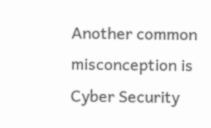Another common misconception is Cyber Security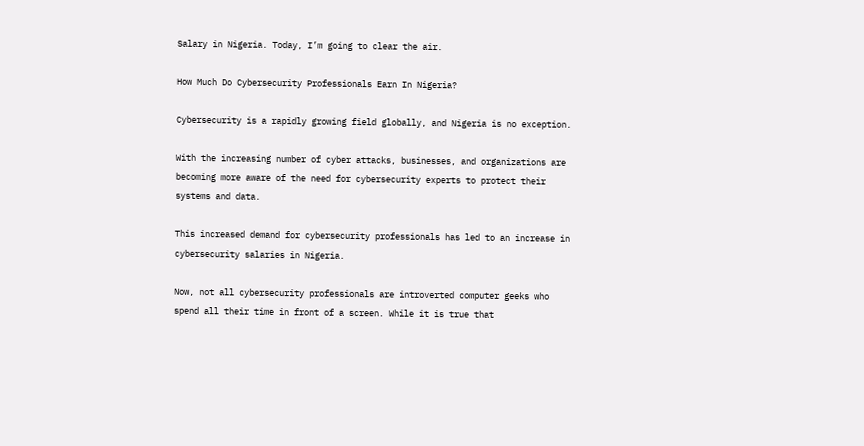Salary in Nigeria. Today, I’m going to clear the air.

How Much Do Cybersecurity Professionals Earn In Nigeria?

Cybersecurity is a rapidly growing field globally, and Nigeria is no exception.

With the increasing number of cyber attacks, businesses, and organizations are becoming more aware of the need for cybersecurity experts to protect their systems and data.

This increased demand for cybersecurity professionals has led to an increase in cybersecurity salaries in Nigeria.

Now, not all cybersecurity professionals are introverted computer geeks who spend all their time in front of a screen. While it is true that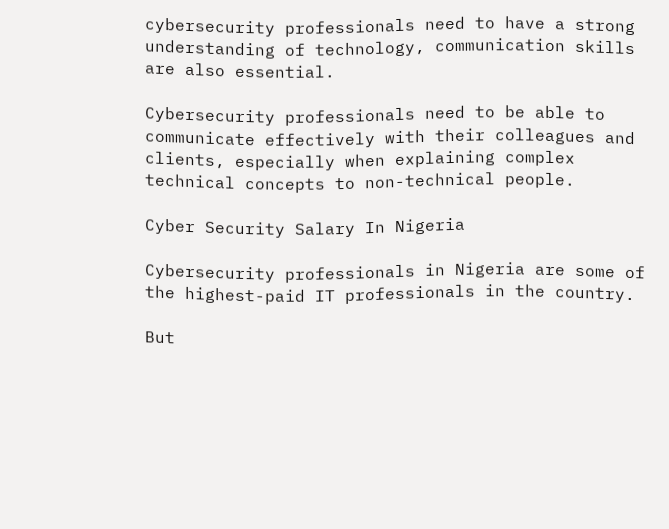cybersecurity professionals need to have a strong understanding of technology, communication skills are also essential.

Cybersecurity professionals need to be able to communicate effectively with their colleagues and clients, especially when explaining complex technical concepts to non-technical people.

Cyber Security Salary In Nigeria

Cybersecurity professionals in Nigeria are some of the highest-paid IT professionals in the country.

But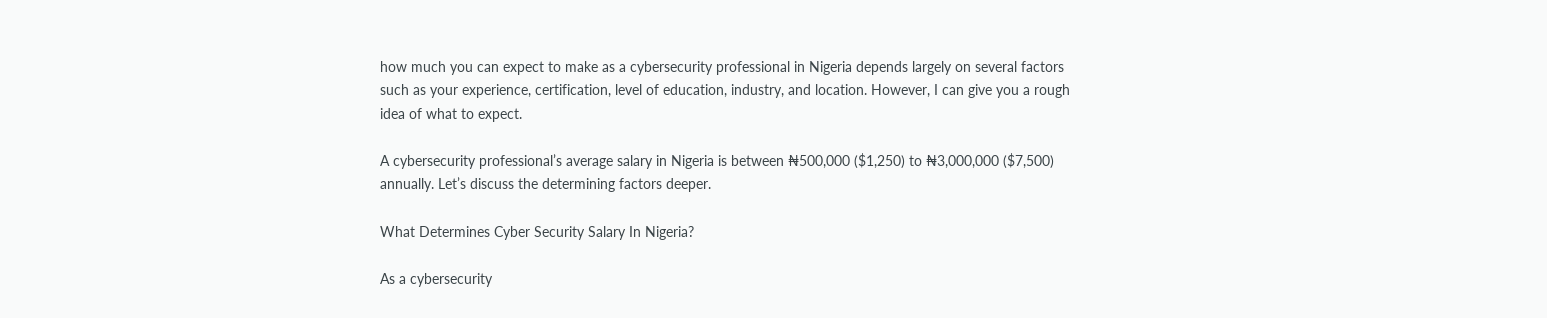how much you can expect to make as a cybersecurity professional in Nigeria depends largely on several factors such as your experience, certification, level of education, industry, and location. However, I can give you a rough idea of what to expect.

A cybersecurity professional’s average salary in Nigeria is between ₦500,000 ($1,250) to ₦3,000,000 ($7,500) annually. Let’s discuss the determining factors deeper.

What Determines Cyber Security Salary In Nigeria?

As a cybersecurity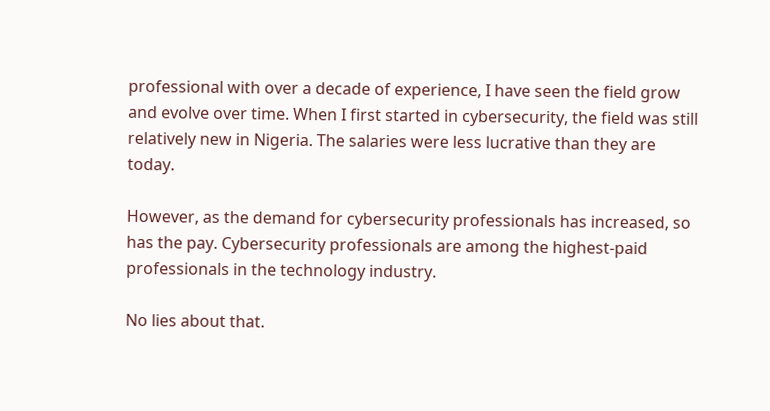professional with over a decade of experience, I have seen the field grow and evolve over time. When I first started in cybersecurity, the field was still relatively new in Nigeria. The salaries were less lucrative than they are today.

However, as the demand for cybersecurity professionals has increased, so has the pay. Cybersecurity professionals are among the highest-paid professionals in the technology industry.

No lies about that.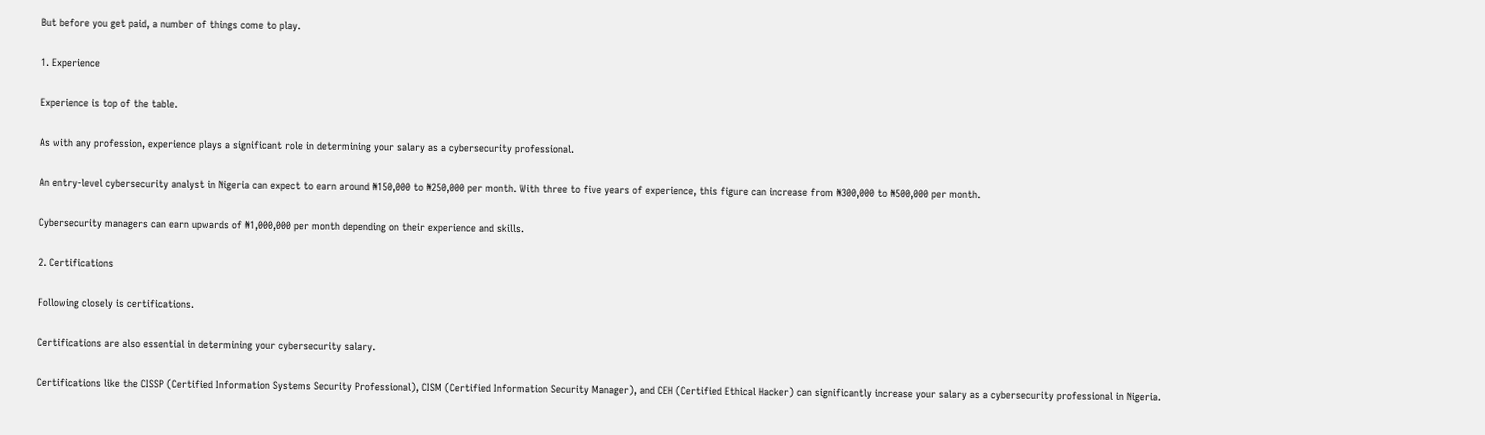But before you get paid, a number of things come to play.

1. Experience

Experience is top of the table.

As with any profession, experience plays a significant role in determining your salary as a cybersecurity professional.

An entry-level cybersecurity analyst in Nigeria can expect to earn around ₦150,000 to ₦250,000 per month. With three to five years of experience, this figure can increase from ₦300,000 to ₦500,000 per month.

Cybersecurity managers can earn upwards of ₦1,000,000 per month depending on their experience and skills.

2. Certifications

Following closely is certifications.

Certifications are also essential in determining your cybersecurity salary.

Certifications like the CISSP (Certified Information Systems Security Professional), CISM (Certified Information Security Manager), and CEH (Certified Ethical Hacker) can significantly increase your salary as a cybersecurity professional in Nigeria.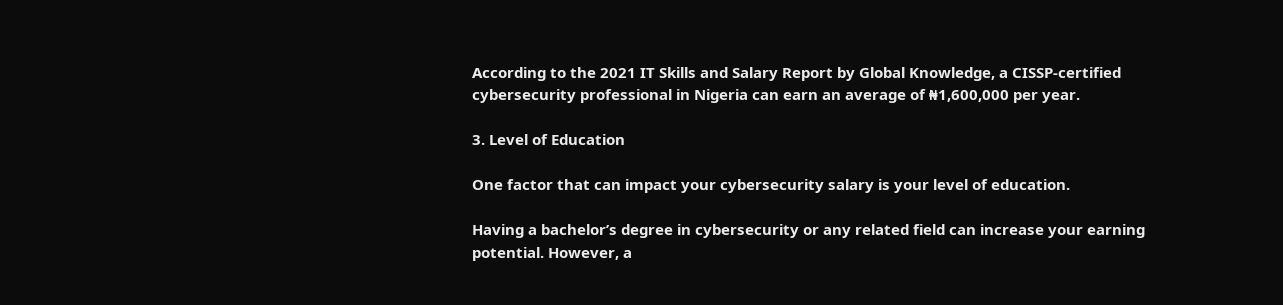According to the 2021 IT Skills and Salary Report by Global Knowledge, a CISSP-certified cybersecurity professional in Nigeria can earn an average of ₦1,600,000 per year.

3. Level of Education

One factor that can impact your cybersecurity salary is your level of education.

Having a bachelor’s degree in cybersecurity or any related field can increase your earning potential. However, a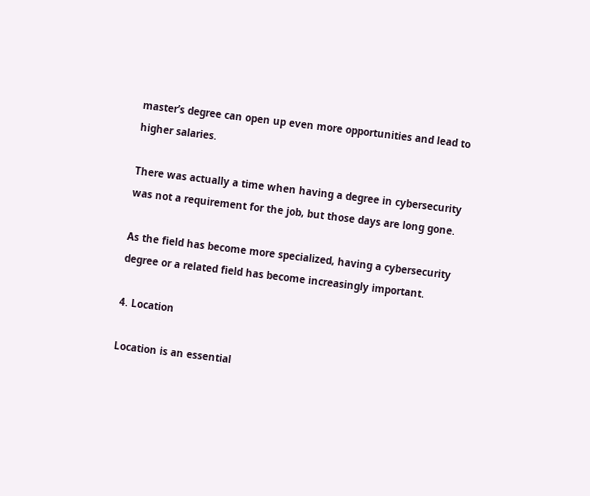master’s degree can open up even more opportunities and lead to higher salaries.

There was actually a time when having a degree in cybersecurity was not a requirement for the job, but those days are long gone.

As the field has become more specialized, having a cybersecurity degree or a related field has become increasingly important.

4. Location

Location is an essential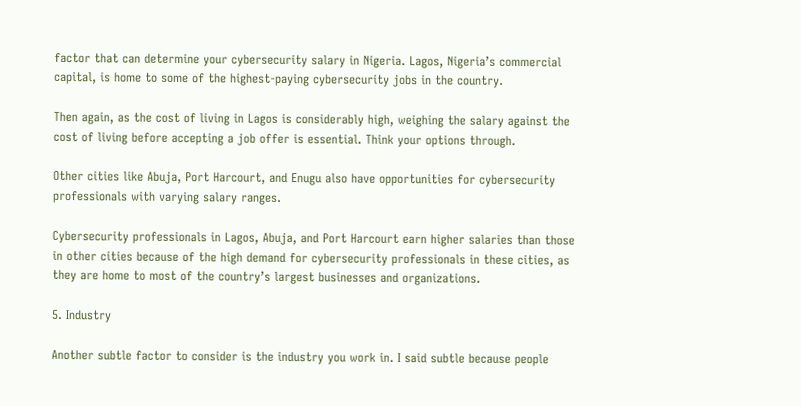factor that can determine your cybersecurity salary in Nigeria. Lagos, Nigeria’s commercial capital, is home to some of the highest-paying cybersecurity jobs in the country.

Then again, as the cost of living in Lagos is considerably high, weighing the salary against the cost of living before accepting a job offer is essential. Think your options through.

Other cities like Abuja, Port Harcourt, and Enugu also have opportunities for cybersecurity professionals with varying salary ranges.

Cybersecurity professionals in Lagos, Abuja, and Port Harcourt earn higher salaries than those in other cities because of the high demand for cybersecurity professionals in these cities, as they are home to most of the country’s largest businesses and organizations.

5. Industry

Another subtle factor to consider is the industry you work in. I said subtle because people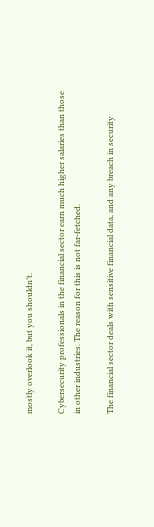mostly overlook it, but you shouldn’t.

Cybersecurity professionals in the financial sector earn much higher salaries than those in other industries. The reason for this is not far-fetched.

The financial sector deals with sensitive financial data, and any breach in security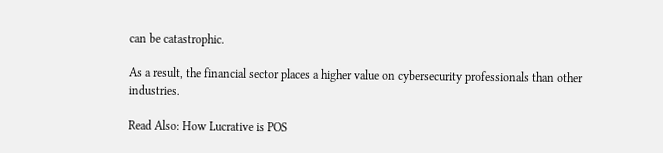can be catastrophic.

As a result, the financial sector places a higher value on cybersecurity professionals than other industries.

Read Also: How Lucrative is POS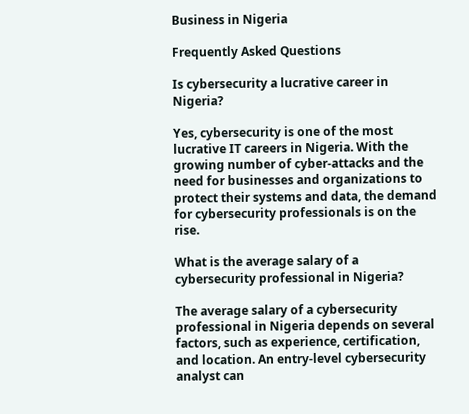Business in Nigeria

Frequently Asked Questions

Is cybersecurity a lucrative career in Nigeria?

Yes, cybersecurity is one of the most lucrative IT careers in Nigeria. With the growing number of cyber-attacks and the need for businesses and organizations to protect their systems and data, the demand for cybersecurity professionals is on the rise.

What is the average salary of a cybersecurity professional in Nigeria?

The average salary of a cybersecurity professional in Nigeria depends on several factors, such as experience, certification, and location. An entry-level cybersecurity analyst can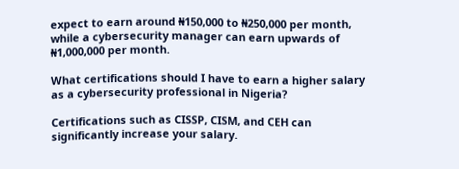expect to earn around ₦150,000 to ₦250,000 per month, while a cybersecurity manager can earn upwards of ₦1,000,000 per month.

What certifications should I have to earn a higher salary as a cybersecurity professional in Nigeria?

Certifications such as CISSP, CISM, and CEH can significantly increase your salary.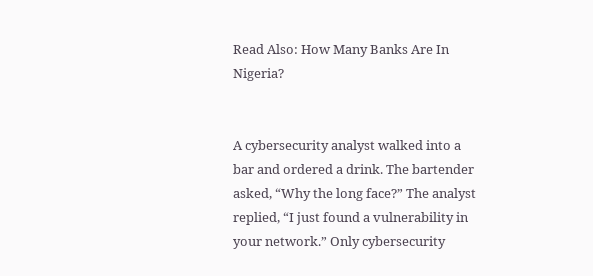Read Also: How Many Banks Are In Nigeria?


A cybersecurity analyst walked into a bar and ordered a drink. The bartender asked, “Why the long face?” The analyst replied, “I just found a vulnerability in your network.” Only cybersecurity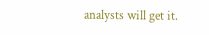analysts will get it.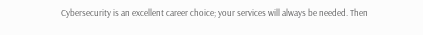Cybersecurity is an excellent career choice; your services will always be needed. Then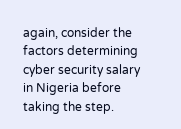again, consider the factors determining cyber security salary in Nigeria before taking the step.